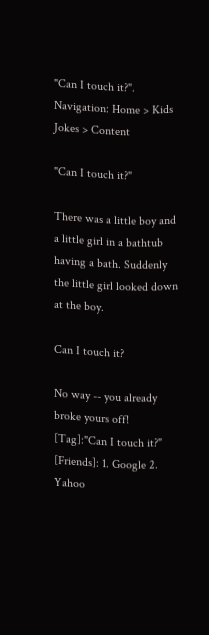"Can I touch it?".
Navigation: Home > Kids Jokes > Content

"Can I touch it?"

There was a little boy and a little girl in a bathtub having a bath. Suddenly
the little girl looked down at the boy.

Can I touch it?

No way -- you already broke yours off!
[Tag]:"Can I touch it?"
[Friends]: 1. Google 2. Yahoo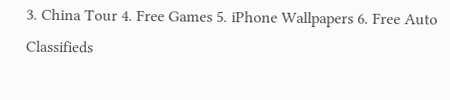3. China Tour 4. Free Games 5. iPhone Wallpapers 6. Free Auto Classifieds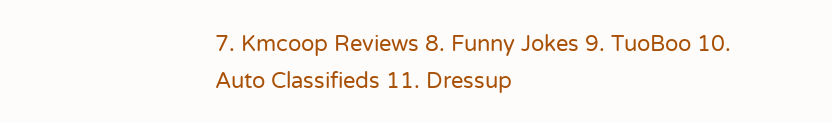7. Kmcoop Reviews 8. Funny Jokes 9. TuoBoo 10. Auto Classifieds 11. Dressup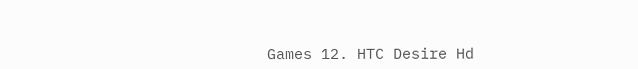Games 12. HTC Desire Hd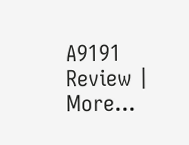A9191 Review | More...